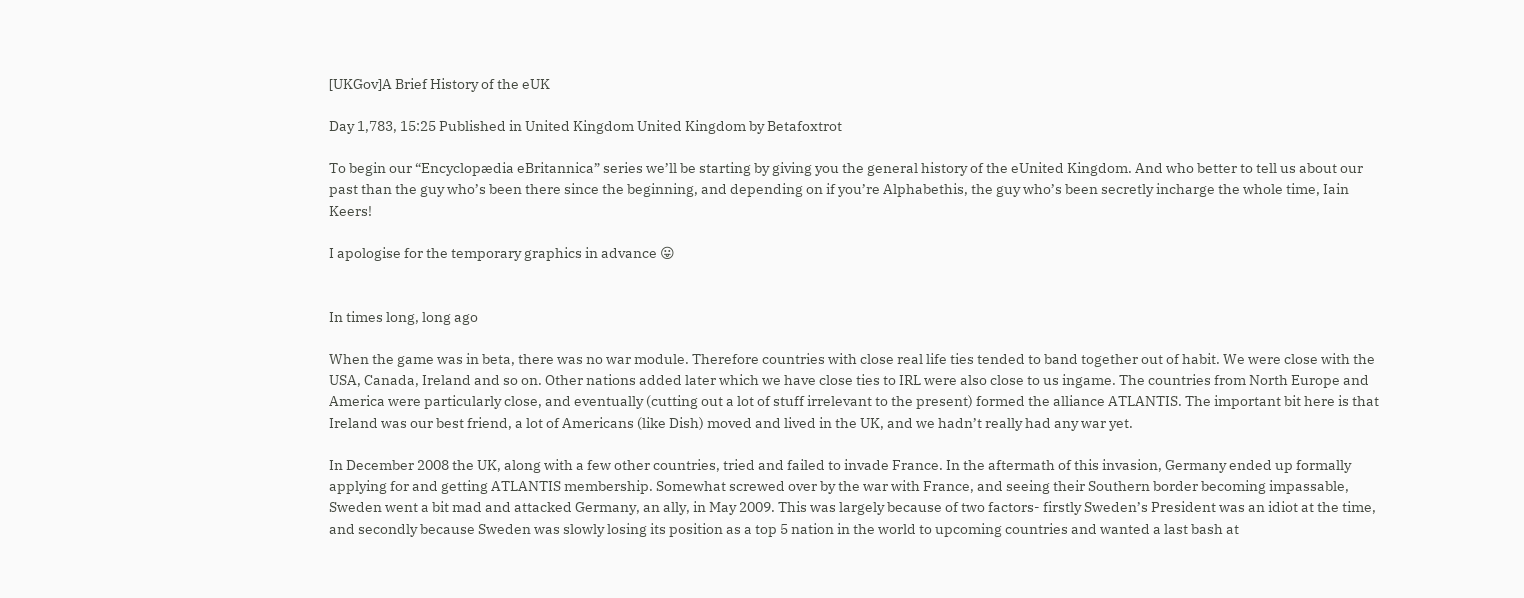[UKGov]A Brief History of the eUK

Day 1,783, 15:25 Published in United Kingdom United Kingdom by Betafoxtrot

To begin our “Encyclopædia eBritannica” series we’ll be starting by giving you the general history of the eUnited Kingdom. And who better to tell us about our past than the guy who’s been there since the beginning, and depending on if you’re Alphabethis, the guy who’s been secretly incharge the whole time, Iain Keers!

I apologise for the temporary graphics in advance 😛


In times long, long ago

When the game was in beta, there was no war module. Therefore countries with close real life ties tended to band together out of habit. We were close with the USA, Canada, Ireland and so on. Other nations added later which we have close ties to IRL were also close to us ingame. The countries from North Europe and America were particularly close, and eventually (cutting out a lot of stuff irrelevant to the present) formed the alliance ATLANTIS. The important bit here is that Ireland was our best friend, a lot of Americans (like Dish) moved and lived in the UK, and we hadn’t really had any war yet.

In December 2008 the UK, along with a few other countries, tried and failed to invade France. In the aftermath of this invasion, Germany ended up formally applying for and getting ATLANTIS membership. Somewhat screwed over by the war with France, and seeing their Southern border becoming impassable, Sweden went a bit mad and attacked Germany, an ally, in May 2009. This was largely because of two factors- firstly Sweden’s President was an idiot at the time, and secondly because Sweden was slowly losing its position as a top 5 nation in the world to upcoming countries and wanted a last bash at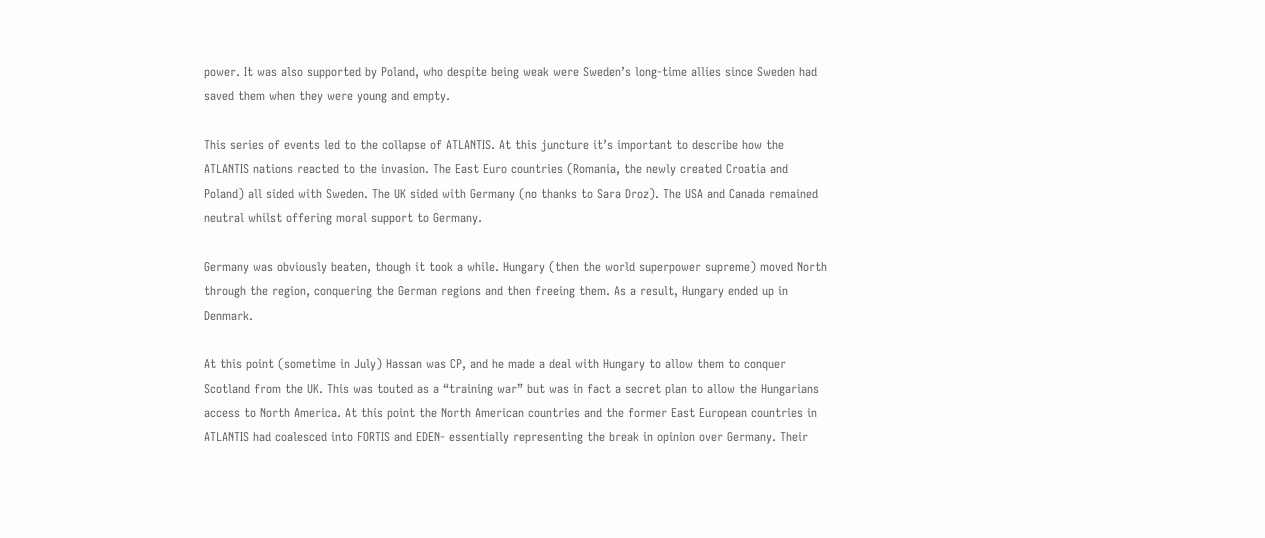power. It was also supported by Poland, who despite being weak were Sweden’s long-time allies since Sweden had saved them when they were young and empty.

This series of events led to the collapse of ATLANTIS. At this juncture it’s important to describe how the ATLANTIS nations reacted to the invasion. The East Euro countries (Romania, the newly created Croatia and Poland) all sided with Sweden. The UK sided with Germany (no thanks to Sara Droz). The USA and Canada remained neutral whilst offering moral support to Germany.

Germany was obviously beaten, though it took a while. Hungary (then the world superpower supreme) moved North through the region, conquering the German regions and then freeing them. As a result, Hungary ended up in Denmark.

At this point (sometime in July) Hassan was CP, and he made a deal with Hungary to allow them to conquer Scotland from the UK. This was touted as a “training war” but was in fact a secret plan to allow the Hungarians access to North America. At this point the North American countries and the former East European countries in ATLANTIS had coalesced into FORTIS and EDEN- essentially representing the break in opinion over Germany. Their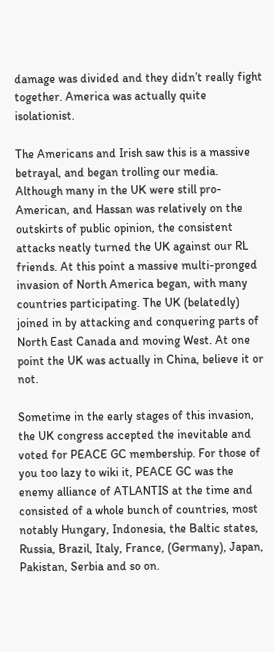damage was divided and they didn’t really fight together. America was actually quite isolationist.

The Americans and Irish saw this is a massive betrayal, and began trolling our media. Although many in the UK were still pro-American, and Hassan was relatively on the outskirts of public opinion, the consistent attacks neatly turned the UK against our RL friends. At this point a massive multi-pronged invasion of North America began, with many countries participating. The UK (belatedly) joined in by attacking and conquering parts of North East Canada and moving West. At one point the UK was actually in China, believe it or not.

Sometime in the early stages of this invasion, the UK congress accepted the inevitable and voted for PEACE GC membership. For those of you too lazy to wiki it, PEACE GC was the enemy alliance of ATLANTIS at the time and consisted of a whole bunch of countries, most notably Hungary, Indonesia, the Baltic states, Russia, Brazil, Italy, France, (Germany), Japan, Pakistan, Serbia and so on.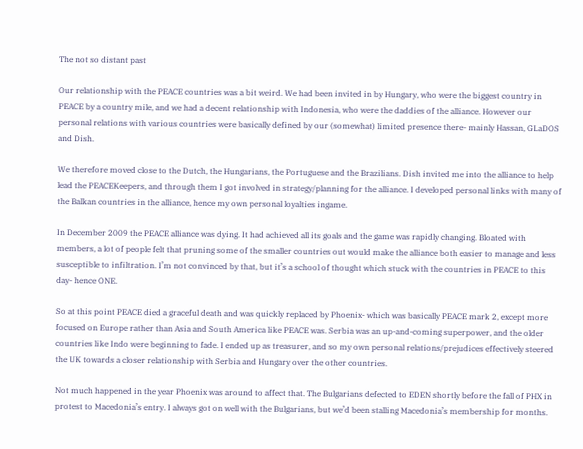The not so distant past

Our relationship with the PEACE countries was a bit weird. We had been invited in by Hungary, who were the biggest country in PEACE by a country mile, and we had a decent relationship with Indonesia, who were the daddies of the alliance. However our personal relations with various countries were basically defined by our (somewhat) limited presence there- mainly Hassan, GLaDOS and Dish.

We therefore moved close to the Dutch, the Hungarians, the Portuguese and the Brazilians. Dish invited me into the alliance to help lead the PEACEKeepers, and through them I got involved in strategy/planning for the alliance. I developed personal links with many of the Balkan countries in the alliance, hence my own personal loyalties ingame.

In December 2009 the PEACE alliance was dying. It had achieved all its goals and the game was rapidly changing. Bloated with members, a lot of people felt that pruning some of the smaller countries out would make the alliance both easier to manage and less susceptible to infiltration. I’m not convinced by that, but it’s a school of thought which stuck with the countries in PEACE to this day- hence ONE.

So at this point PEACE died a graceful death and was quickly replaced by Phoenix- which was basically PEACE mark 2, except more focused on Europe rather than Asia and South America like PEACE was. Serbia was an up-and-coming superpower, and the older countries like Indo were beginning to fade. I ended up as treasurer, and so my own personal relations/prejudices effectively steered the UK towards a closer relationship with Serbia and Hungary over the other countries.

Not much happened in the year Phoenix was around to affect that. The Bulgarians defected to EDEN shortly before the fall of PHX in protest to Macedonia’s entry. I always got on well with the Bulgarians, but we’d been stalling Macedonia’s membership for months.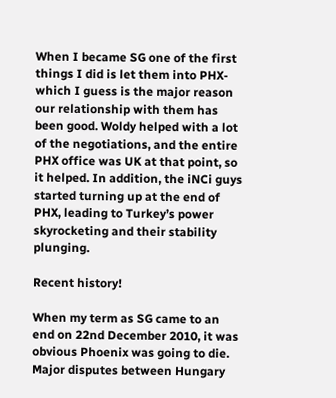When I became SG one of the first things I did is let them into PHX- which I guess is the major reason our relationship with them has been good. Woldy helped with a lot of the negotiations, and the entire PHX office was UK at that point, so it helped. In addition, the iNCi guys started turning up at the end of PHX, leading to Turkey’s power skyrocketing and their stability plunging.

Recent history!

When my term as SG came to an end on 22nd December 2010, it was obvious Phoenix was going to die. Major disputes between Hungary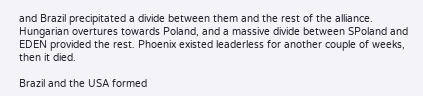and Brazil precipitated a divide between them and the rest of the alliance. Hungarian overtures towards Poland, and a massive divide between SPoland and EDEN provided the rest. Phoenix existed leaderless for another couple of weeks, then it died.

Brazil and the USA formed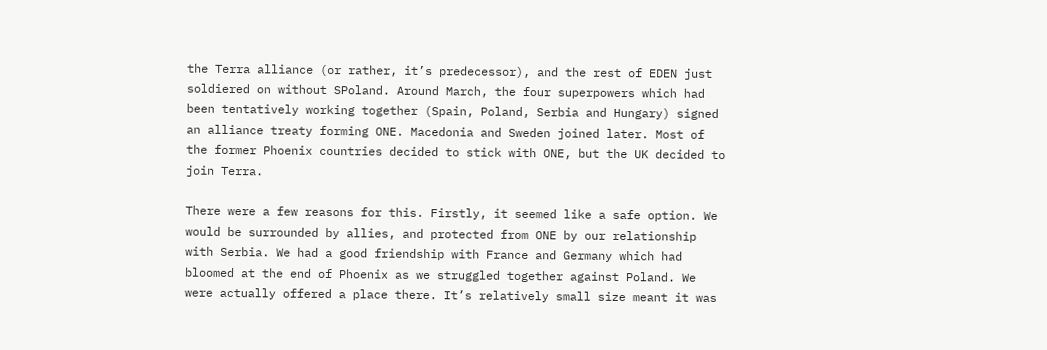the Terra alliance (or rather, it’s predecessor), and the rest of EDEN just soldiered on without SPoland. Around March, the four superpowers which had been tentatively working together (Spain, Poland, Serbia and Hungary) signed an alliance treaty forming ONE. Macedonia and Sweden joined later. Most of the former Phoenix countries decided to stick with ONE, but the UK decided to join Terra.

There were a few reasons for this. Firstly, it seemed like a safe option. We would be surrounded by allies, and protected from ONE by our relationship with Serbia. We had a good friendship with France and Germany which had bloomed at the end of Phoenix as we struggled together against Poland. We were actually offered a place there. It’s relatively small size meant it was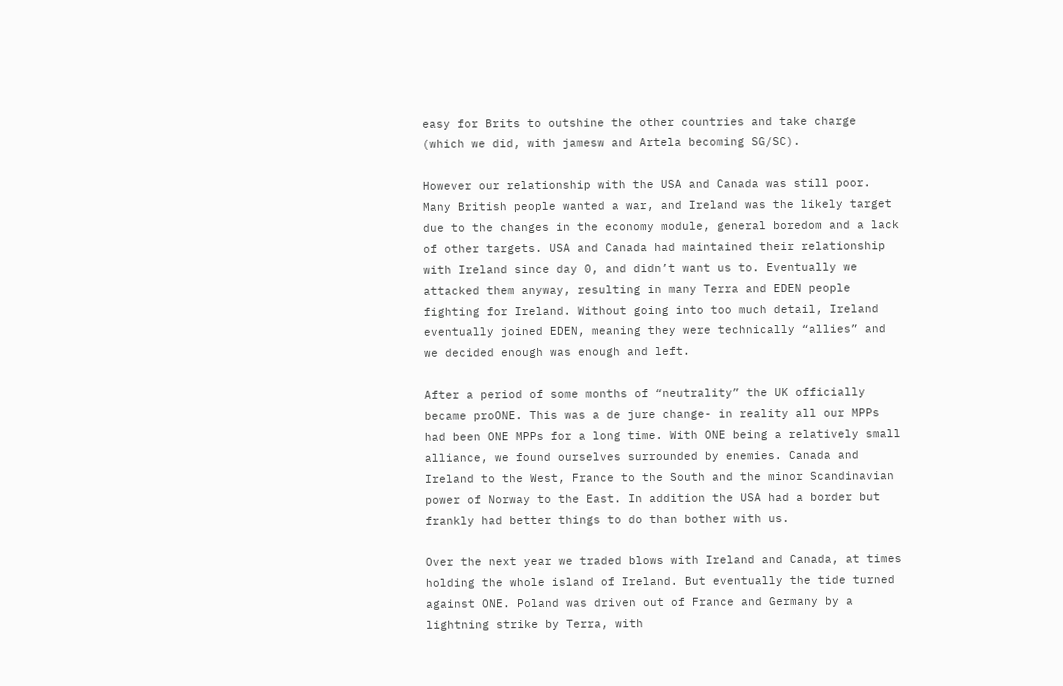easy for Brits to outshine the other countries and take charge (which we did, with jamesw and Artela becoming SG/SC).

However our relationship with the USA and Canada was still poor. Many British people wanted a war, and Ireland was the likely target due to the changes in the economy module, general boredom and a lack of other targets. USA and Canada had maintained their relationship with Ireland since day 0, and didn’t want us to. Eventually we attacked them anyway, resulting in many Terra and EDEN people fighting for Ireland. Without going into too much detail, Ireland eventually joined EDEN, meaning they were technically “allies” and we decided enough was enough and left.

After a period of some months of “neutrality” the UK officially became proONE. This was a de jure change- in reality all our MPPs had been ONE MPPs for a long time. With ONE being a relatively small alliance, we found ourselves surrounded by enemies. Canada and Ireland to the West, France to the South and the minor Scandinavian power of Norway to the East. In addition the USA had a border but frankly had better things to do than bother with us.

Over the next year we traded blows with Ireland and Canada, at times holding the whole island of Ireland. But eventually the tide turned against ONE. Poland was driven out of France and Germany by a lightning strike by Terra, with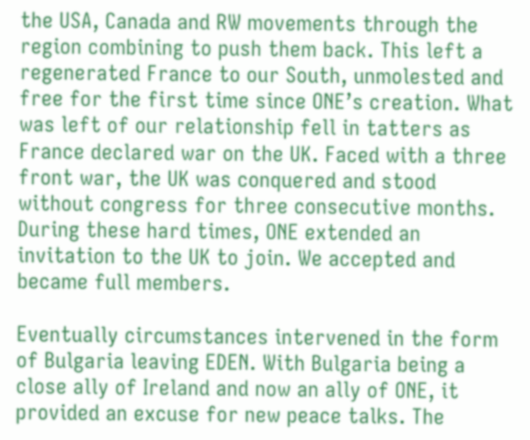the USA, Canada and RW movements through the region combining to push them back. This left a regenerated France to our South, unmolested and free for the first time since ONE’s creation. What was left of our relationship fell in tatters as France declared war on the UK. Faced with a three front war, the UK was conquered and stood without congress for three consecutive months. During these hard times, ONE extended an invitation to the UK to join. We accepted and became full members.

Eventually circumstances intervened in the form of Bulgaria leaving EDEN. With Bulgaria being a close ally of Ireland and now an ally of ONE, it provided an excuse for new peace talks. The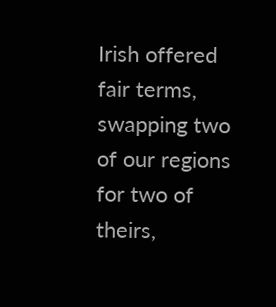Irish offered fair terms, swapping two of our regions for two of theirs,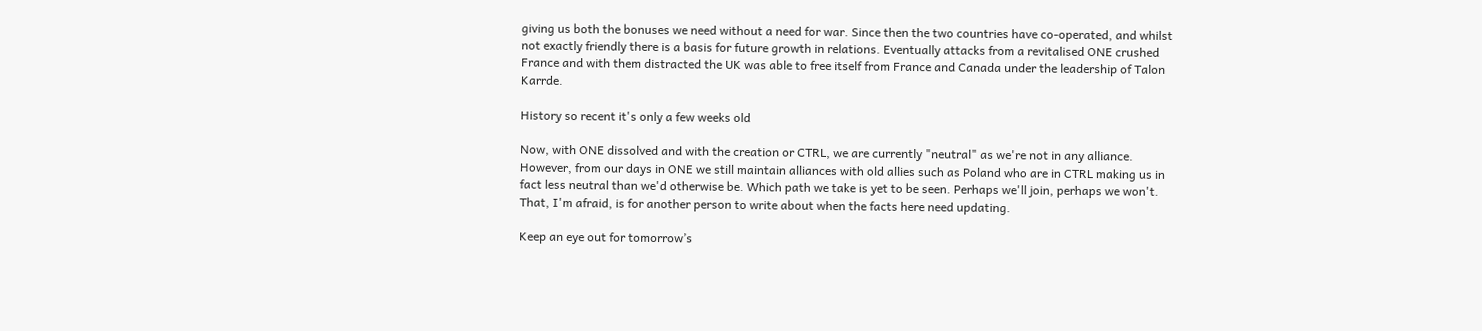giving us both the bonuses we need without a need for war. Since then the two countries have co-operated, and whilst not exactly friendly there is a basis for future growth in relations. Eventually attacks from a revitalised ONE crushed France and with them distracted the UK was able to free itself from France and Canada under the leadership of Talon Karrde.

History so recent it's only a few weeks old

Now, with ONE dissolved and with the creation or CTRL, we are currently "neutral" as we're not in any alliance. However, from our days in ONE we still maintain alliances with old allies such as Poland who are in CTRL making us in fact less neutral than we'd otherwise be. Which path we take is yet to be seen. Perhaps we'll join, perhaps we won't. That, I'm afraid, is for another person to write about when the facts here need updating.

Keep an eye out for tomorrow’s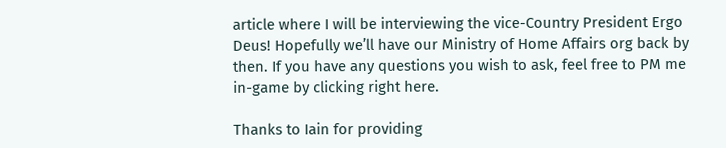article where I will be interviewing the vice-Country President Ergo Deus! Hopefully we’ll have our Ministry of Home Affairs org back by then. If you have any questions you wish to ask, feel free to PM me in-game by clicking right here.

Thanks to Iain for providing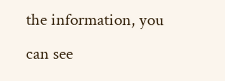the information, you can see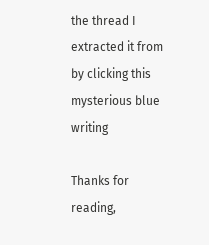the thread I extracted it from by clicking this mysterious blue writing

Thanks for reading,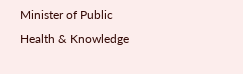Minister of Public Health & Knowledge